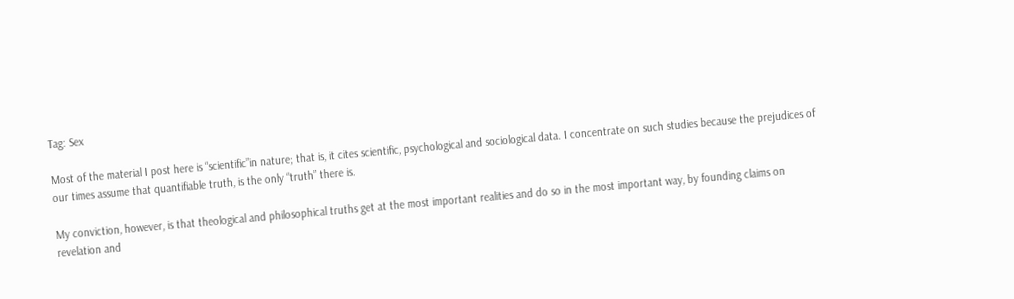Tag: Sex

Most of the material I post here is “scientific”in nature; that is, it cites scientific, psychological and sociological data. I concentrate on such studies because the prejudices of our times assume that quantifiable truth, is the only “truth” there is.

My conviction, however, is that theological and philosophical truths get at the most important realities and do so in the most important way, by founding claims on revelation and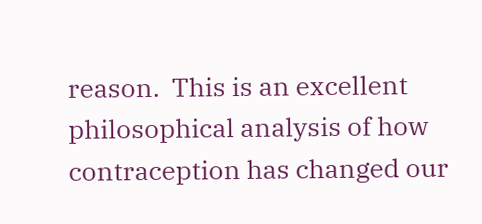reason.  This is an excellent philosophical analysis of how contraception has changed our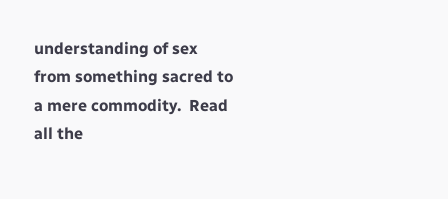understanding of sex from something sacred to a mere commodity.  Read all the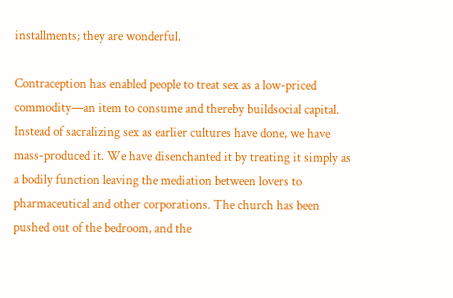installments; they are wonderful.

Contraception has enabled people to treat sex as a low-priced commodity—an item to consume and thereby buildsocial capital. Instead of sacralizing sex as earlier cultures have done, we have mass-produced it. We have disenchanted it by treating it simply as a bodily function leaving the mediation between lovers to pharmaceutical and other corporations. The church has been pushed out of the bedroom, and the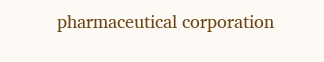pharmaceutical corporation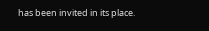has been invited in its place.